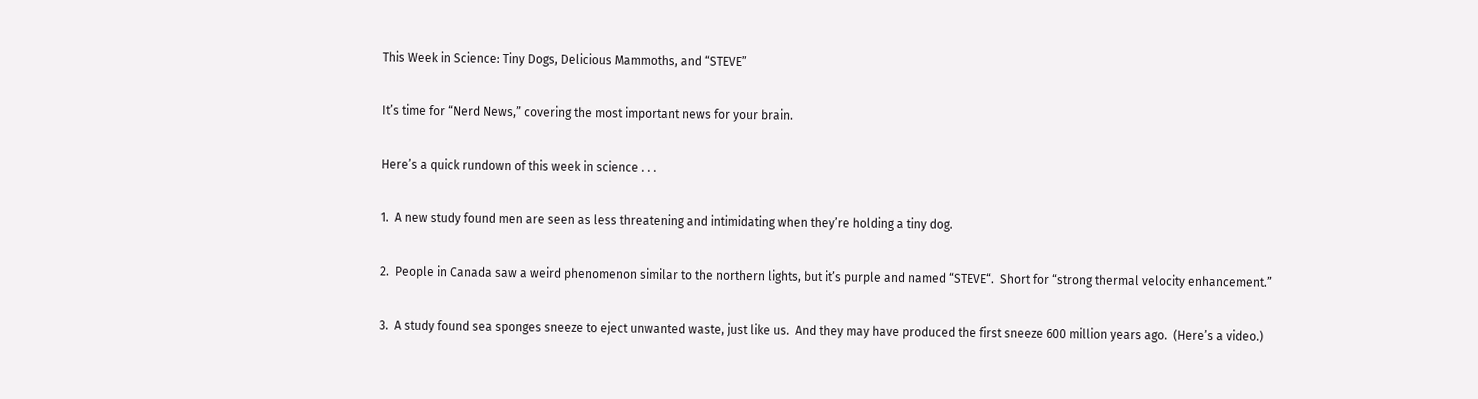This Week in Science: Tiny Dogs, Delicious Mammoths, and “STEVE”

It’s time for “Nerd News,” covering the most important news for your brain.

Here’s a quick rundown of this week in science . . .

1.  A new study found men are seen as less threatening and intimidating when they’re holding a tiny dog.

2.  People in Canada saw a weird phenomenon similar to the northern lights, but it’s purple and named “STEVE“.  Short for “strong thermal velocity enhancement.”

3.  A study found sea sponges sneeze to eject unwanted waste, just like us.  And they may have produced the first sneeze 600 million years ago.  (Here’s a video.)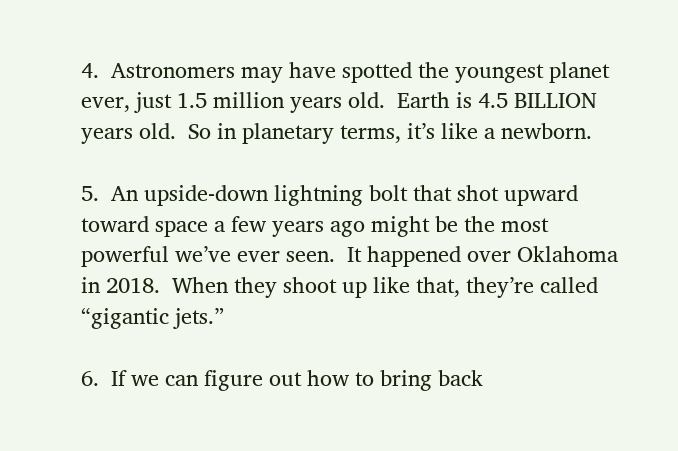4.  Astronomers may have spotted the youngest planet ever, just 1.5 million years old.  Earth is 4.5 BILLION years old.  So in planetary terms, it’s like a newborn.

5.  An upside-down lightning bolt that shot upward toward space a few years ago might be the most powerful we’ve ever seen.  It happened over Oklahoma in 2018.  When they shoot up like that, they’re called “gigantic jets.”

6.  If we can figure out how to bring back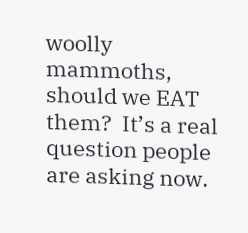woolly mammoths, should we EAT them?  It’s a real question people are asking now.